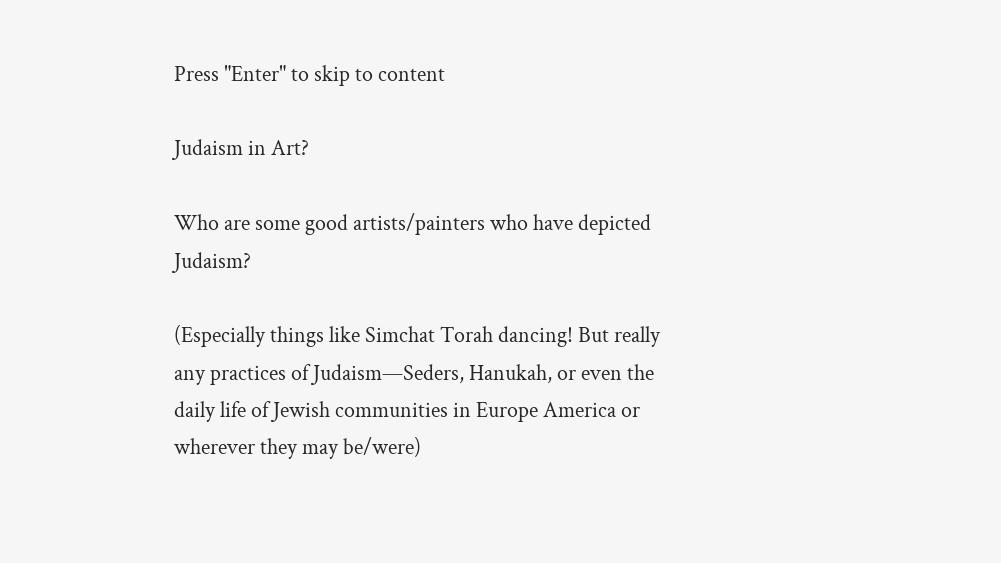Press "Enter" to skip to content

Judaism in Art?

Who are some good artists/painters who have depicted Judaism?

(Especially things like Simchat Torah dancing! But really any practices of Judaism—Seders, Hanukah, or even the daily life of Jewish communities in Europe America or wherever they may be/were)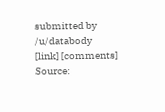submitted by /u/databody
[link] [comments]
Source: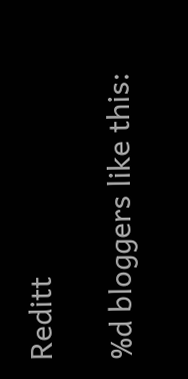Reditt

%d bloggers like this: